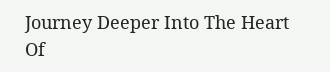Journey Deeper Into The Heart Of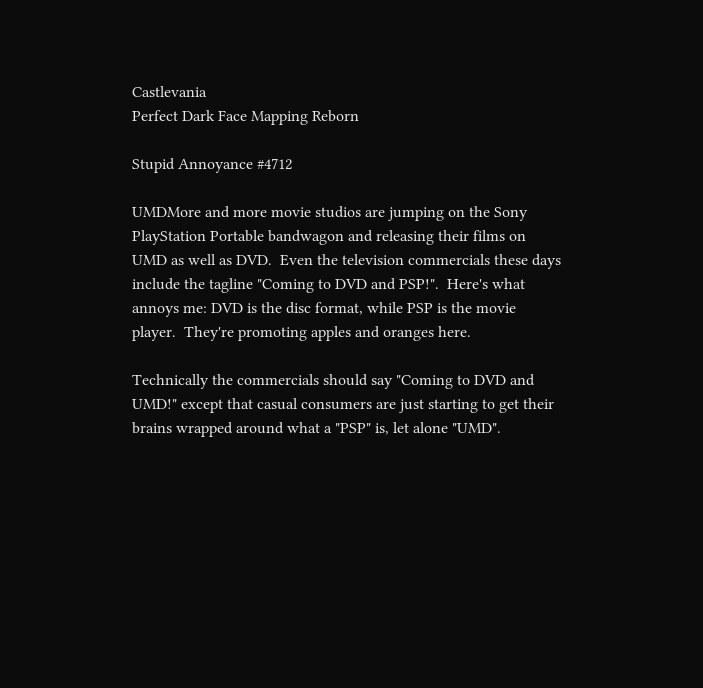Castlevania
Perfect Dark Face Mapping Reborn

Stupid Annoyance #4712

UMDMore and more movie studios are jumping on the Sony PlayStation Portable bandwagon and releasing their films on UMD as well as DVD.  Even the television commercials these days include the tagline "Coming to DVD and PSP!".  Here's what annoys me: DVD is the disc format, while PSP is the movie player.  They're promoting apples and oranges here.

Technically the commercials should say "Coming to DVD and UMD!" except that casual consumers are just starting to get their brains wrapped around what a "PSP" is, let alone "UMD".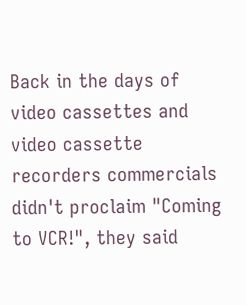Back in the days of video cassettes and video cassette recorders commercials didn't proclaim "Coming to VCR!", they said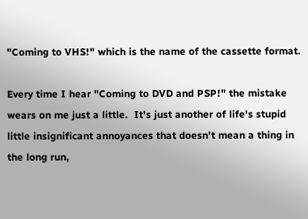"Coming to VHS!" which is the name of the cassette format.

Every time I hear "Coming to DVD and PSP!" the mistake wears on me just a little.  It's just another of life's stupid little insignificant annoyances that doesn't mean a thing in the long run,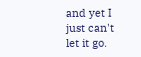and yet I just can't let it go.